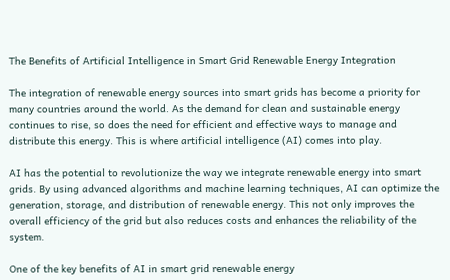The Benefits of Artificial Intelligence in Smart Grid Renewable Energy Integration

The integration of renewable energy sources into smart grids has become a priority for many countries around the world. As the demand for clean and sustainable energy continues to rise, so does the need for efficient and effective ways to manage and distribute this energy. This is where artificial intelligence (AI) comes into play.

AI has the potential to revolutionize the way we integrate renewable energy into smart grids. By using advanced algorithms and machine learning techniques, AI can optimize the generation, storage, and distribution of renewable energy. This not only improves the overall efficiency of the grid but also reduces costs and enhances the reliability of the system.

One of the key benefits of AI in smart grid renewable energy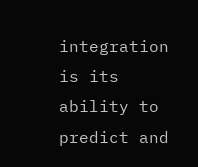integration is its ability to predict and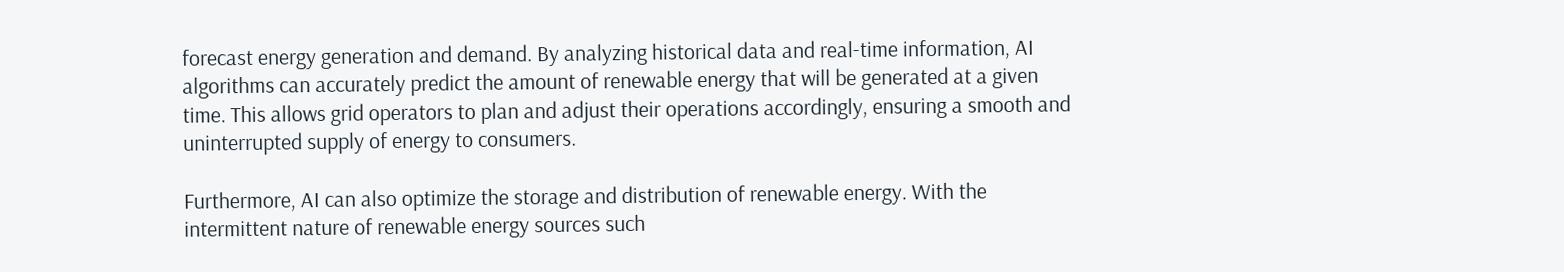forecast energy generation and demand. By analyzing historical data and real-time information, AI algorithms can accurately predict the amount of renewable energy that will be generated at a given time. This allows grid operators to plan and adjust their operations accordingly, ensuring a smooth and uninterrupted supply of energy to consumers.

Furthermore, AI can also optimize the storage and distribution of renewable energy. With the intermittent nature of renewable energy sources such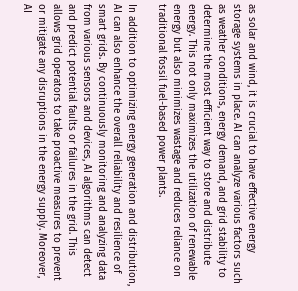as solar and wind, it is crucial to have effective energy storage systems in place. AI can analyze various factors such as weather conditions, energy demand, and grid stability to determine the most efficient way to store and distribute energy. This not only maximizes the utilization of renewable energy but also minimizes wastage and reduces reliance on traditional fossil fuel-based power plants.

In addition to optimizing energy generation and distribution, AI can also enhance the overall reliability and resilience of smart grids. By continuously monitoring and analyzing data from various sensors and devices, AI algorithms can detect and predict potential faults or failures in the grid. This allows grid operators to take proactive measures to prevent or mitigate any disruptions in the energy supply. Moreover, AI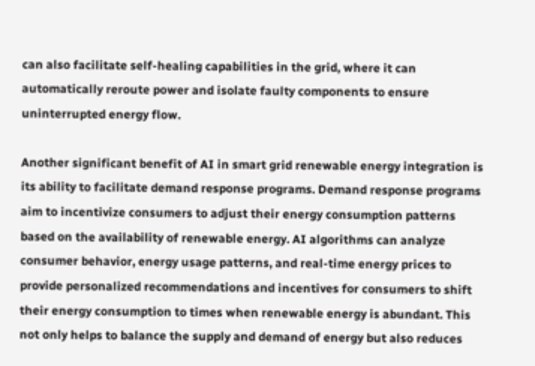can also facilitate self-healing capabilities in the grid, where it can automatically reroute power and isolate faulty components to ensure uninterrupted energy flow.

Another significant benefit of AI in smart grid renewable energy integration is its ability to facilitate demand response programs. Demand response programs aim to incentivize consumers to adjust their energy consumption patterns based on the availability of renewable energy. AI algorithms can analyze consumer behavior, energy usage patterns, and real-time energy prices to provide personalized recommendations and incentives for consumers to shift their energy consumption to times when renewable energy is abundant. This not only helps to balance the supply and demand of energy but also reduces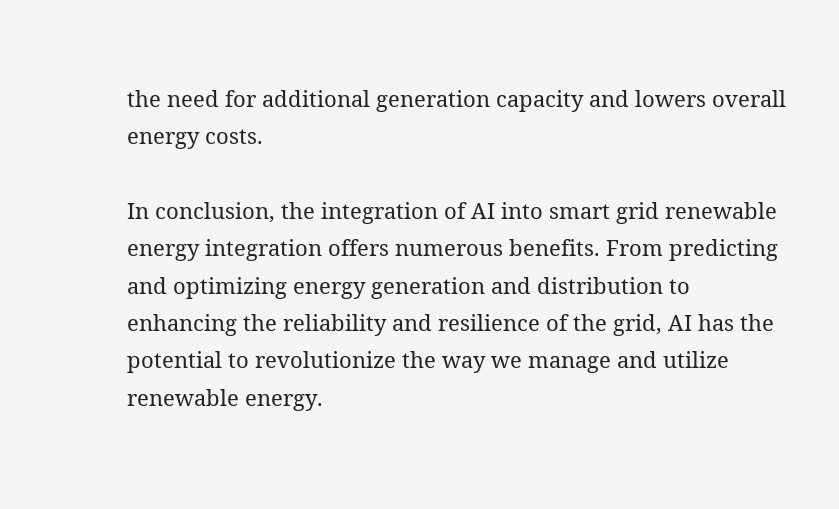the need for additional generation capacity and lowers overall energy costs.

In conclusion, the integration of AI into smart grid renewable energy integration offers numerous benefits. From predicting and optimizing energy generation and distribution to enhancing the reliability and resilience of the grid, AI has the potential to revolutionize the way we manage and utilize renewable energy.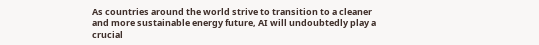As countries around the world strive to transition to a cleaner and more sustainable energy future, AI will undoubtedly play a crucial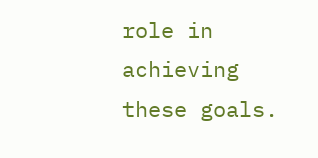role in achieving these goals.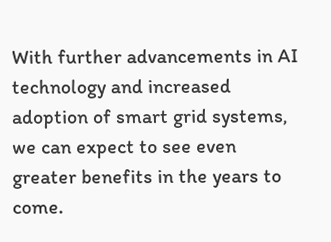With further advancements in AI technology and increased adoption of smart grid systems, we can expect to see even greater benefits in the years to come.